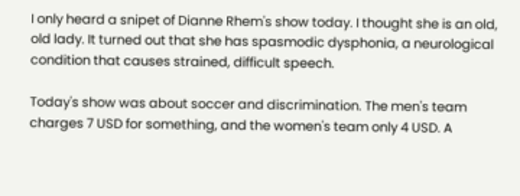I only heard a snipet of Dianne Rhem's show today. I thought she is an old, old lady. It turned out that she has spasmodic dysphonia, a neurological condition that causes strained, difficult speech.

Today's show was about soccer and discrimination. The men's team charges 7 USD for something, and the women's team only 4 USD. A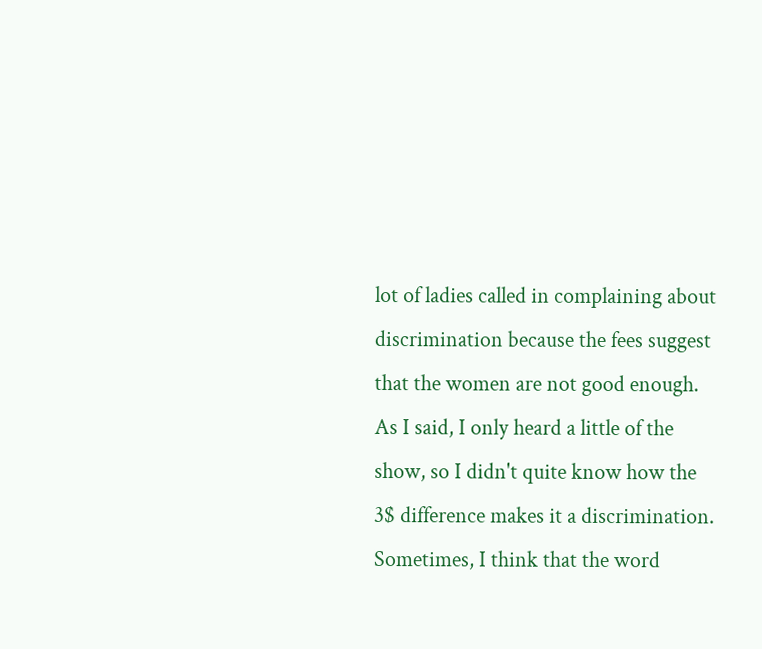lot of ladies called in complaining about discrimination because the fees suggest that the women are not good enough. As I said, I only heard a little of the show, so I didn't quite know how the 3$ difference makes it a discrimination. Sometimes, I think that the word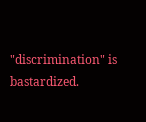"discrimination" is bastardized.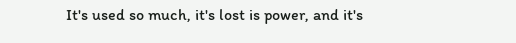It's used so much, it's lost is power, and it's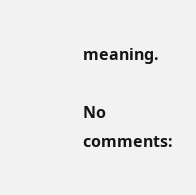meaning.

No comments: